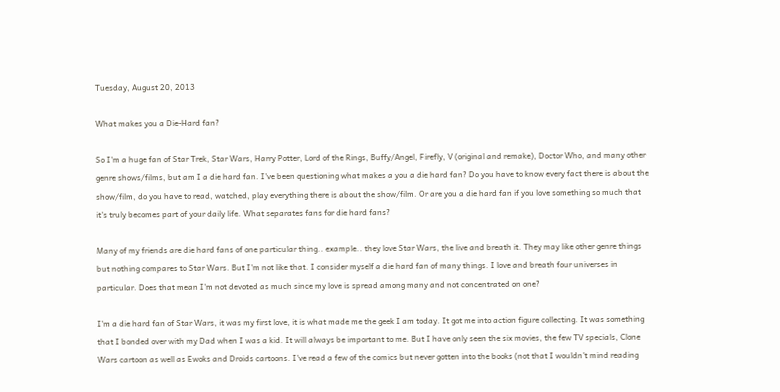Tuesday, August 20, 2013

What makes you a Die-Hard fan?

So I'm a huge fan of Star Trek, Star Wars, Harry Potter, Lord of the Rings, Buffy/Angel, Firefly, V (original and remake), Doctor Who, and many other genre shows/films, but am I a die hard fan. I've been questioning what makes a you a die hard fan? Do you have to know every fact there is about the show/film, do you have to read, watched, play everything there is about the show/film. Or are you a die hard fan if you love something so much that it's truly becomes part of your daily life. What separates fans for die hard fans?

Many of my friends are die hard fans of one particular thing.. example.. they love Star Wars, the live and breath it. They may like other genre things but nothing compares to Star Wars. But I'm not like that. I consider myself a die hard fan of many things. I love and breath four universes in particular. Does that mean I'm not devoted as much since my love is spread among many and not concentrated on one?

I'm a die hard fan of Star Wars, it was my first love, it is what made me the geek I am today. It got me into action figure collecting. It was something that I bonded over with my Dad when I was a kid. It will always be important to me. But I have only seen the six movies, the few TV specials, Clone Wars cartoon as well as Ewoks and Droids cartoons. I've read a few of the comics but never gotten into the books (not that I wouldn't mind reading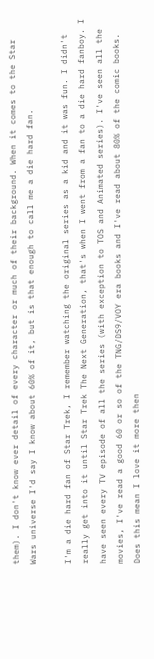them). I don't know ever detail of every character or much of their background. When it comes to the Star Wars universe I'd say I know about 60% of it, but is that enough to call me a die hard fan.

I'm a die hard fan of Star Trek, I remember watching the original series as a kid and it was fun. I didn't really get into it until Star Trek The Next Generation, that's when I went from a fan to a die hard fanboy. I have seen every TV episode of all the series (with exception to TOS and Animated series). I've seen all the movies, I've read a good 60 or so of the TNG/DS9/VOY era books and I've read about 80% of the comic books. Does this mean I love it more then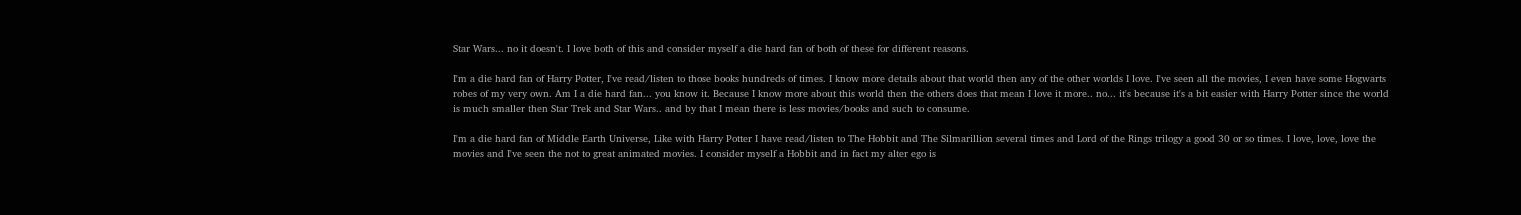Star Wars... no it doesn't. I love both of this and consider myself a die hard fan of both of these for different reasons.

I'm a die hard fan of Harry Potter, I've read/listen to those books hundreds of times. I know more details about that world then any of the other worlds I love. I've seen all the movies, I even have some Hogwarts robes of my very own. Am I a die hard fan... you know it. Because I know more about this world then the others does that mean I love it more.. no... it's because it's a bit easier with Harry Potter since the world is much smaller then Star Trek and Star Wars.. and by that I mean there is less movies/books and such to consume.

I'm a die hard fan of Middle Earth Universe, Like with Harry Potter I have read/listen to The Hobbit and The Silmarillion several times and Lord of the Rings trilogy a good 30 or so times. I love, love, love the movies and I've seen the not to great animated movies. I consider myself a Hobbit and in fact my alter ego is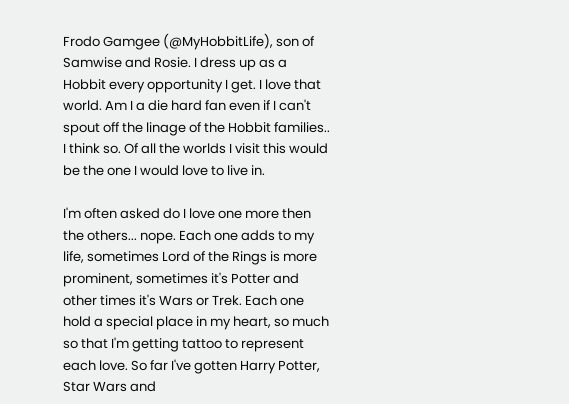Frodo Gamgee (@MyHobbitLife), son of Samwise and Rosie. I dress up as a Hobbit every opportunity I get. I love that world. Am I a die hard fan even if I can't spout off the linage of the Hobbit families.. I think so. Of all the worlds I visit this would be the one I would love to live in.

I'm often asked do I love one more then the others... nope. Each one adds to my life, sometimes Lord of the Rings is more prominent, sometimes it's Potter and other times it's Wars or Trek. Each one hold a special place in my heart, so much so that I'm getting tattoo to represent each love. So far I've gotten Harry Potter, Star Wars and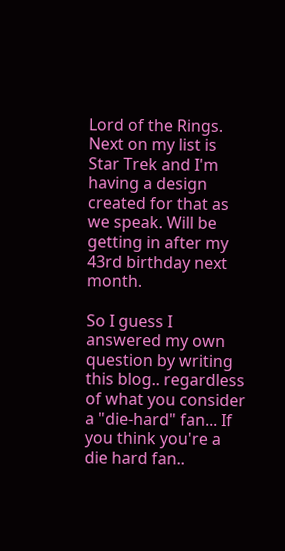Lord of the Rings. Next on my list is Star Trek and I'm having a design created for that as we speak. Will be getting in after my 43rd birthday next month.

So I guess I answered my own question by writing this blog.. regardless of what you consider a "die-hard" fan... If you think you're a die hard fan..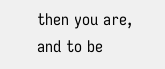then you are, and to be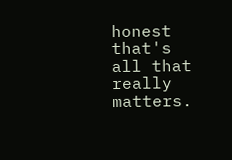honest that's all that really matters.